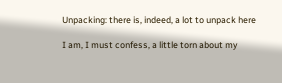Unpacking: there is, indeed, a lot to unpack here

I am, I must confess, a little torn about my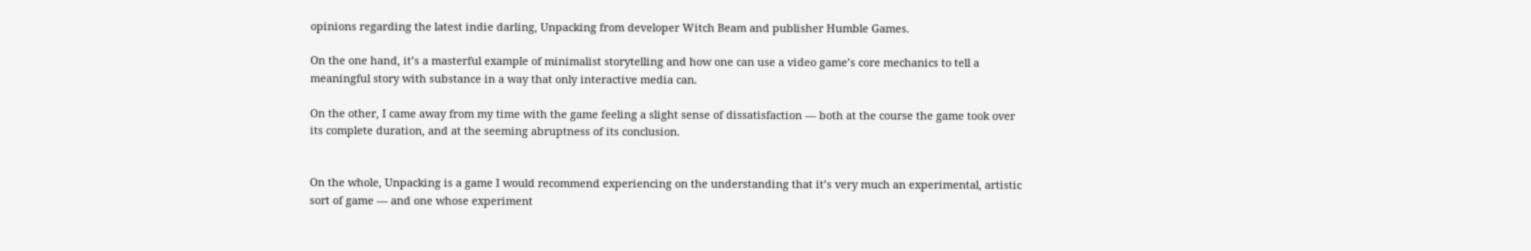opinions regarding the latest indie darling, Unpacking from developer Witch Beam and publisher Humble Games.

On the one hand, it’s a masterful example of minimalist storytelling and how one can use a video game’s core mechanics to tell a meaningful story with substance in a way that only interactive media can.

On the other, I came away from my time with the game feeling a slight sense of dissatisfaction — both at the course the game took over its complete duration, and at the seeming abruptness of its conclusion.


On the whole, Unpacking is a game I would recommend experiencing on the understanding that it’s very much an experimental, artistic sort of game — and one whose experiment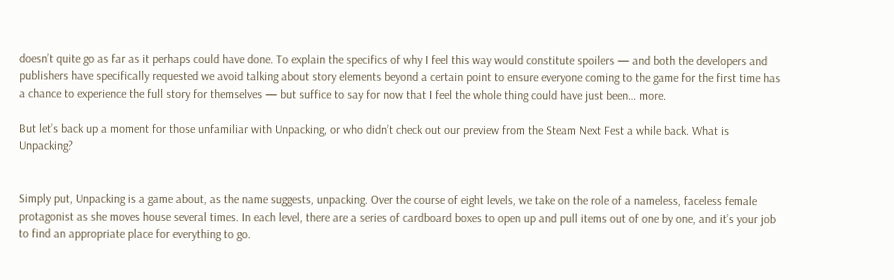doesn’t quite go as far as it perhaps could have done. To explain the specifics of why I feel this way would constitute spoilers — and both the developers and publishers have specifically requested we avoid talking about story elements beyond a certain point to ensure everyone coming to the game for the first time has a chance to experience the full story for themselves — but suffice to say for now that I feel the whole thing could have just been… more.

But let’s back up a moment for those unfamiliar with Unpacking, or who didn’t check out our preview from the Steam Next Fest a while back. What is Unpacking?


Simply put, Unpacking is a game about, as the name suggests, unpacking. Over the course of eight levels, we take on the role of a nameless, faceless female protagonist as she moves house several times. In each level, there are a series of cardboard boxes to open up and pull items out of one by one, and it’s your job to find an appropriate place for everything to go.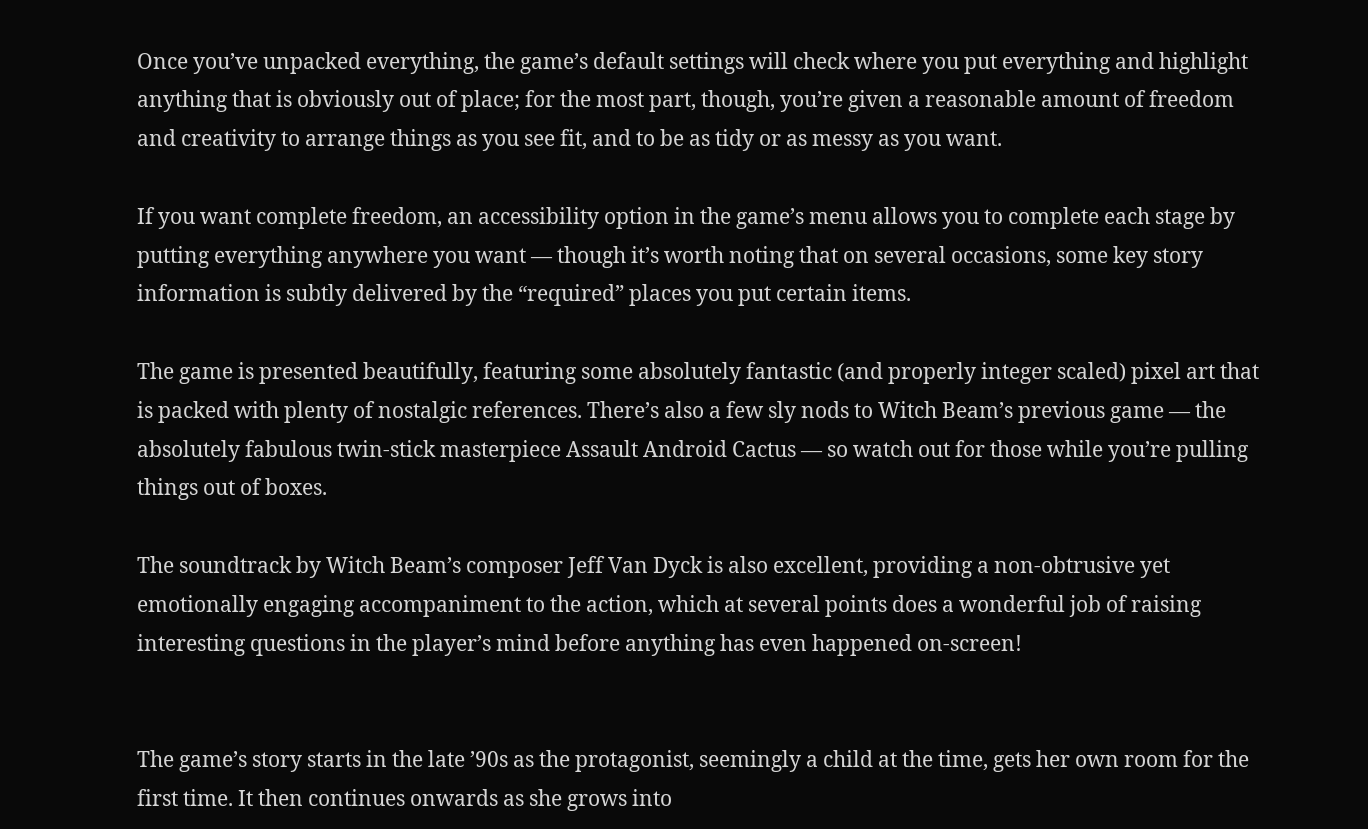Once you’ve unpacked everything, the game’s default settings will check where you put everything and highlight anything that is obviously out of place; for the most part, though, you’re given a reasonable amount of freedom and creativity to arrange things as you see fit, and to be as tidy or as messy as you want.

If you want complete freedom, an accessibility option in the game’s menu allows you to complete each stage by putting everything anywhere you want — though it’s worth noting that on several occasions, some key story information is subtly delivered by the “required” places you put certain items.

The game is presented beautifully, featuring some absolutely fantastic (and properly integer scaled) pixel art that is packed with plenty of nostalgic references. There’s also a few sly nods to Witch Beam’s previous game — the absolutely fabulous twin-stick masterpiece Assault Android Cactus — so watch out for those while you’re pulling things out of boxes.

The soundtrack by Witch Beam’s composer Jeff Van Dyck is also excellent, providing a non-obtrusive yet emotionally engaging accompaniment to the action, which at several points does a wonderful job of raising interesting questions in the player’s mind before anything has even happened on-screen!


The game’s story starts in the late ’90s as the protagonist, seemingly a child at the time, gets her own room for the first time. It then continues onwards as she grows into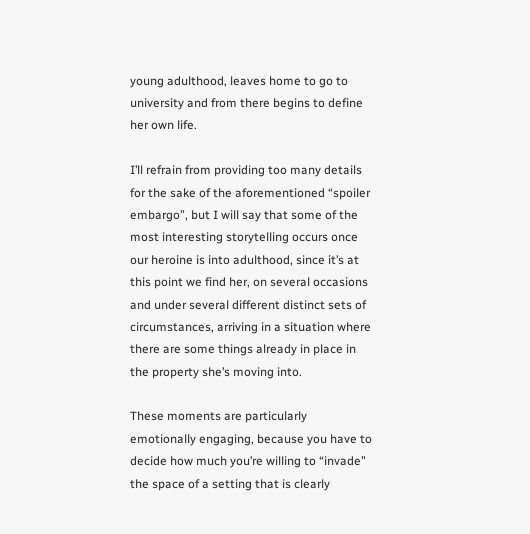young adulthood, leaves home to go to university and from there begins to define her own life.

I’ll refrain from providing too many details for the sake of the aforementioned “spoiler embargo”, but I will say that some of the most interesting storytelling occurs once our heroine is into adulthood, since it’s at this point we find her, on several occasions and under several different distinct sets of circumstances, arriving in a situation where there are some things already in place in the property she’s moving into.

These moments are particularly emotionally engaging, because you have to decide how much you’re willing to “invade” the space of a setting that is clearly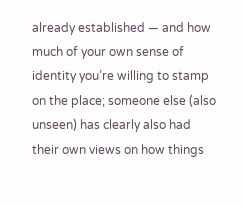already established — and how much of your own sense of identity you’re willing to stamp on the place; someone else (also unseen) has clearly also had their own views on how things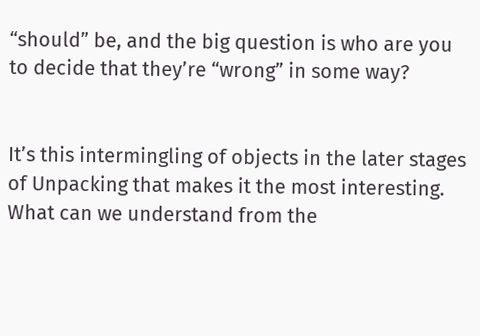“should” be, and the big question is who are you to decide that they’re “wrong” in some way?


It’s this intermingling of objects in the later stages of Unpacking that makes it the most interesting. What can we understand from the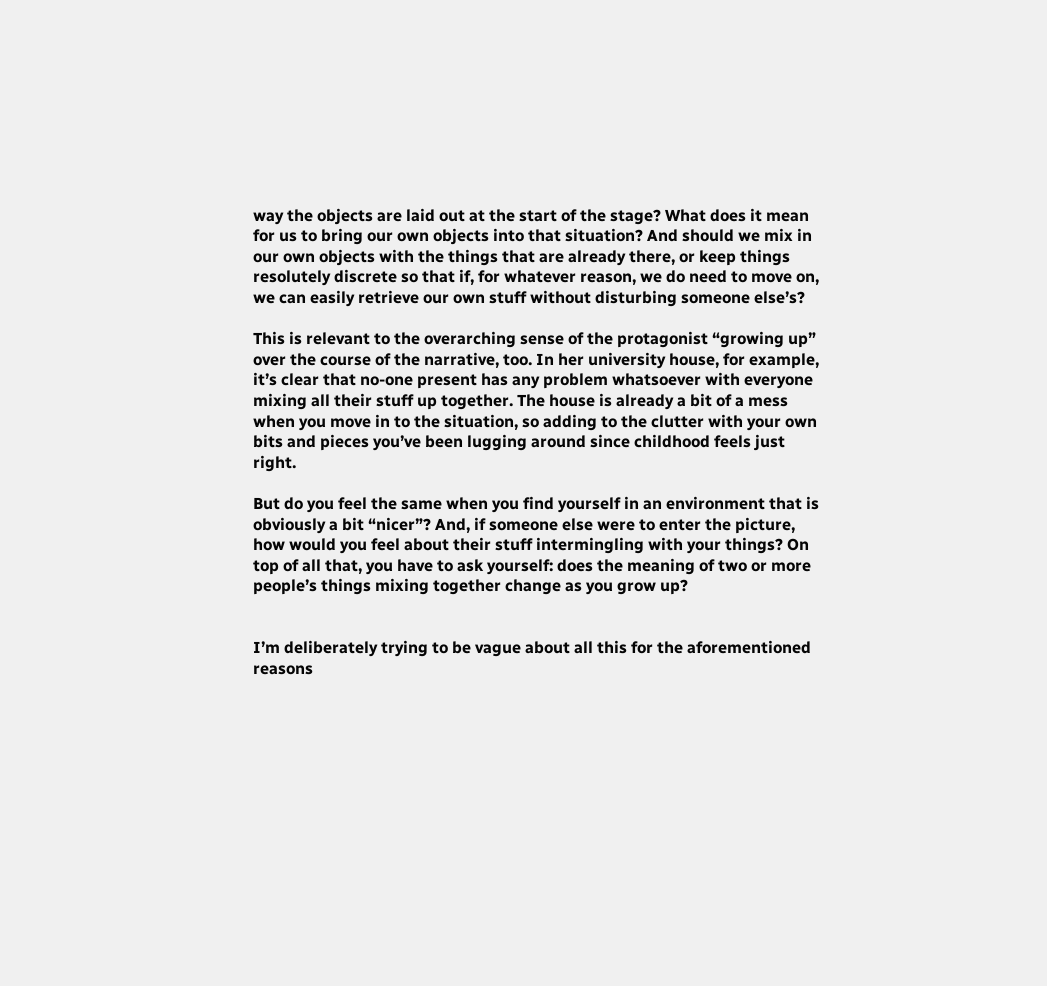way the objects are laid out at the start of the stage? What does it mean for us to bring our own objects into that situation? And should we mix in our own objects with the things that are already there, or keep things resolutely discrete so that if, for whatever reason, we do need to move on, we can easily retrieve our own stuff without disturbing someone else’s?

This is relevant to the overarching sense of the protagonist “growing up” over the course of the narrative, too. In her university house, for example, it’s clear that no-one present has any problem whatsoever with everyone mixing all their stuff up together. The house is already a bit of a mess when you move in to the situation, so adding to the clutter with your own bits and pieces you’ve been lugging around since childhood feels just right.

But do you feel the same when you find yourself in an environment that is obviously a bit “nicer”? And, if someone else were to enter the picture, how would you feel about their stuff intermingling with your things? On top of all that, you have to ask yourself: does the meaning of two or more people’s things mixing together change as you grow up?


I’m deliberately trying to be vague about all this for the aforementioned reasons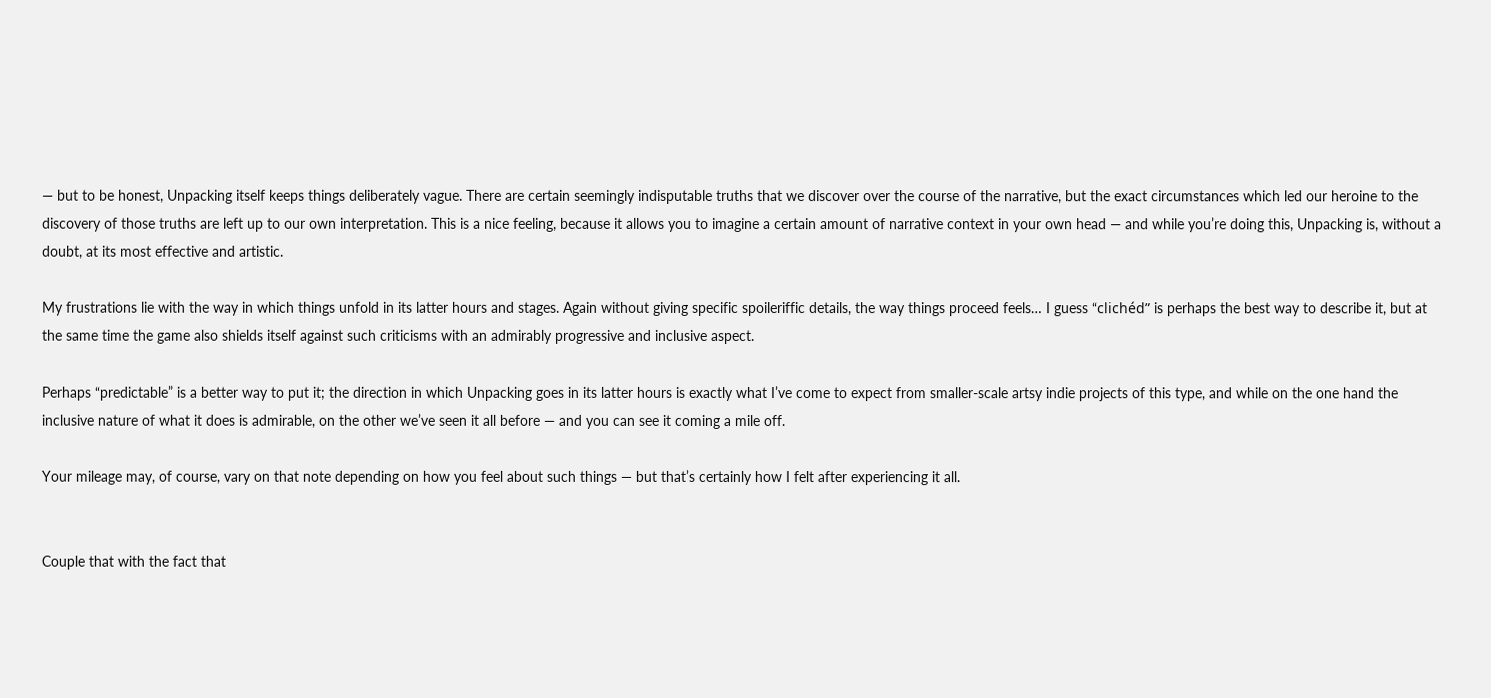— but to be honest, Unpacking itself keeps things deliberately vague. There are certain seemingly indisputable truths that we discover over the course of the narrative, but the exact circumstances which led our heroine to the discovery of those truths are left up to our own interpretation. This is a nice feeling, because it allows you to imagine a certain amount of narrative context in your own head — and while you’re doing this, Unpacking is, without a doubt, at its most effective and artistic.

My frustrations lie with the way in which things unfold in its latter hours and stages. Again without giving specific spoileriffic details, the way things proceed feels… I guess “clichéd” is perhaps the best way to describe it, but at the same time the game also shields itself against such criticisms with an admirably progressive and inclusive aspect.

Perhaps “predictable” is a better way to put it; the direction in which Unpacking goes in its latter hours is exactly what I’ve come to expect from smaller-scale artsy indie projects of this type, and while on the one hand the inclusive nature of what it does is admirable, on the other we’ve seen it all before — and you can see it coming a mile off.

Your mileage may, of course, vary on that note depending on how you feel about such things — but that’s certainly how I felt after experiencing it all.


Couple that with the fact that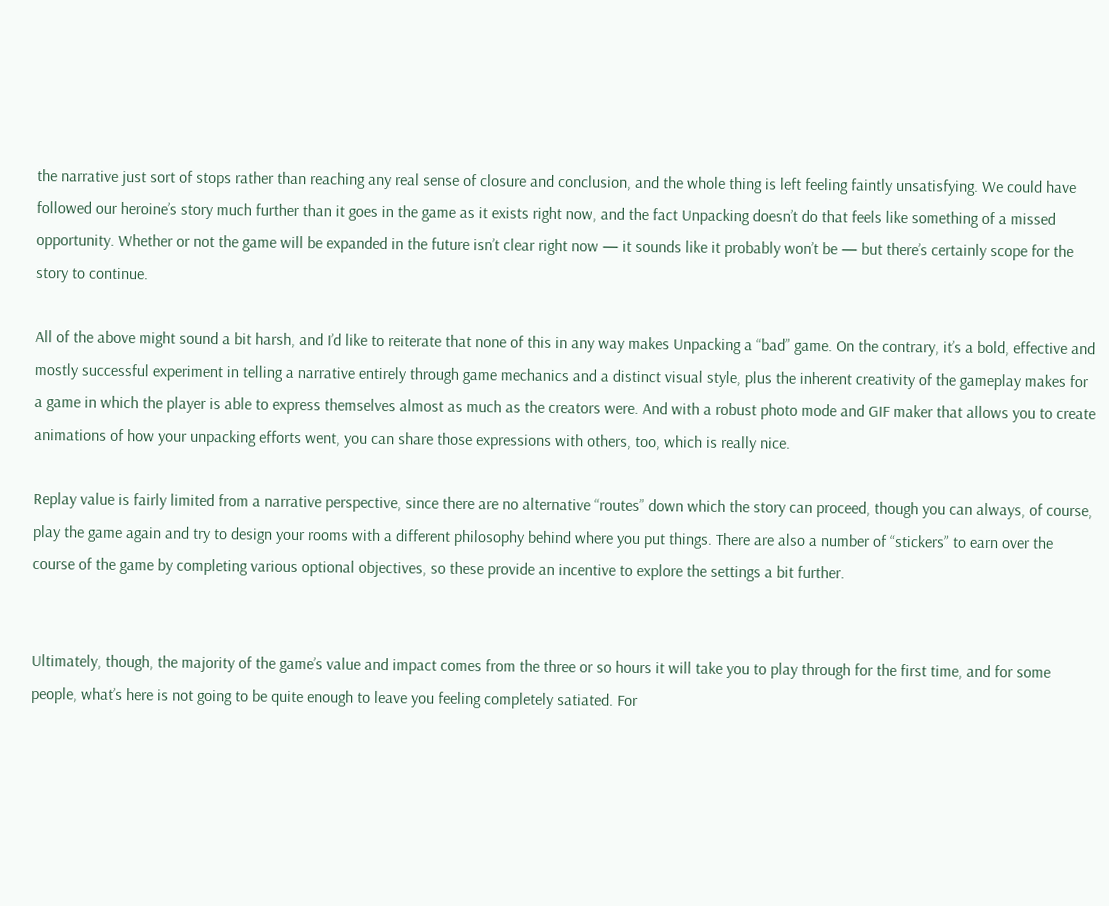the narrative just sort of stops rather than reaching any real sense of closure and conclusion, and the whole thing is left feeling faintly unsatisfying. We could have followed our heroine’s story much further than it goes in the game as it exists right now, and the fact Unpacking doesn’t do that feels like something of a missed opportunity. Whether or not the game will be expanded in the future isn’t clear right now — it sounds like it probably won’t be — but there’s certainly scope for the story to continue.

All of the above might sound a bit harsh, and I’d like to reiterate that none of this in any way makes Unpacking a “bad” game. On the contrary, it’s a bold, effective and mostly successful experiment in telling a narrative entirely through game mechanics and a distinct visual style, plus the inherent creativity of the gameplay makes for a game in which the player is able to express themselves almost as much as the creators were. And with a robust photo mode and GIF maker that allows you to create animations of how your unpacking efforts went, you can share those expressions with others, too, which is really nice.

Replay value is fairly limited from a narrative perspective, since there are no alternative “routes” down which the story can proceed, though you can always, of course, play the game again and try to design your rooms with a different philosophy behind where you put things. There are also a number of “stickers” to earn over the course of the game by completing various optional objectives, so these provide an incentive to explore the settings a bit further.


Ultimately, though, the majority of the game’s value and impact comes from the three or so hours it will take you to play through for the first time, and for some people, what’s here is not going to be quite enough to leave you feeling completely satiated. For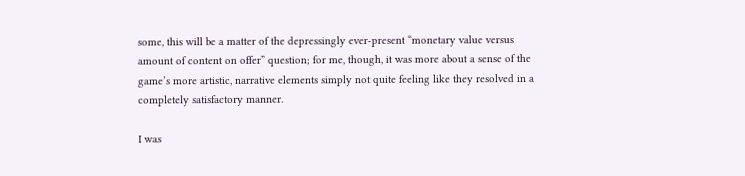some, this will be a matter of the depressingly ever-present “monetary value versus amount of content on offer” question; for me, though, it was more about a sense of the game’s more artistic, narrative elements simply not quite feeling like they resolved in a completely satisfactory manner.

I was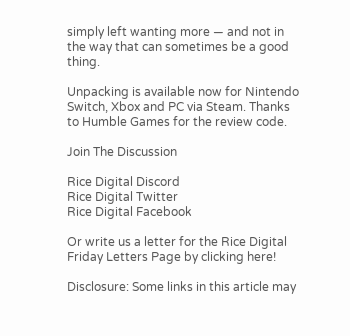simply left wanting more — and not in the way that can sometimes be a good thing.

Unpacking is available now for Nintendo Switch, Xbox and PC via Steam. Thanks to Humble Games for the review code.

Join The Discussion

Rice Digital Discord
Rice Digital Twitter
Rice Digital Facebook

Or write us a letter for the Rice Digital Friday Letters Page by clicking here!

Disclosure: Some links in this article may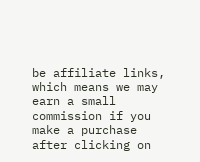be affiliate links, which means we may earn a small commission if you make a purchase after clicking on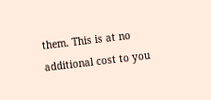them. This is at no additional cost to you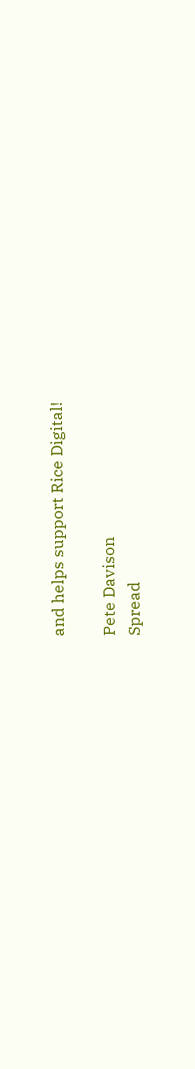and helps support Rice Digital!

Pete Davison
Spread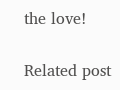the love!

Related post